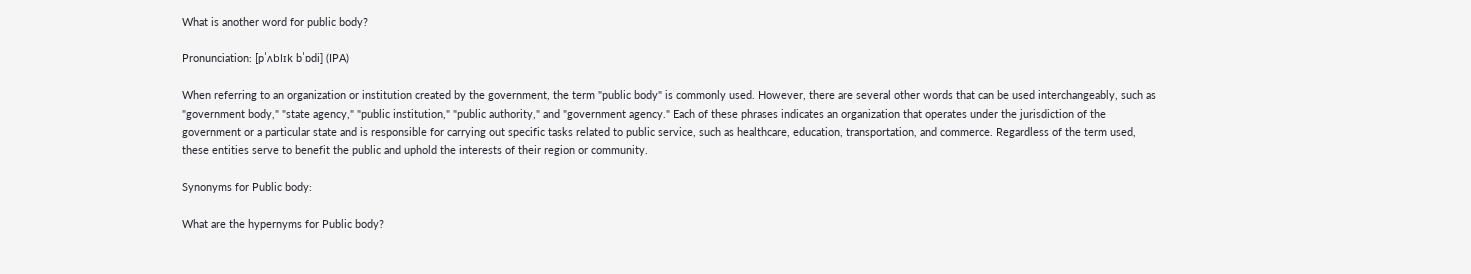What is another word for public body?

Pronunciation: [pˈʌblɪk bˈɒdi] (IPA)

When referring to an organization or institution created by the government, the term "public body" is commonly used. However, there are several other words that can be used interchangeably, such as "government body," "state agency," "public institution," "public authority," and "government agency." Each of these phrases indicates an organization that operates under the jurisdiction of the government or a particular state and is responsible for carrying out specific tasks related to public service, such as healthcare, education, transportation, and commerce. Regardless of the term used, these entities serve to benefit the public and uphold the interests of their region or community.

Synonyms for Public body:

What are the hypernyms for Public body?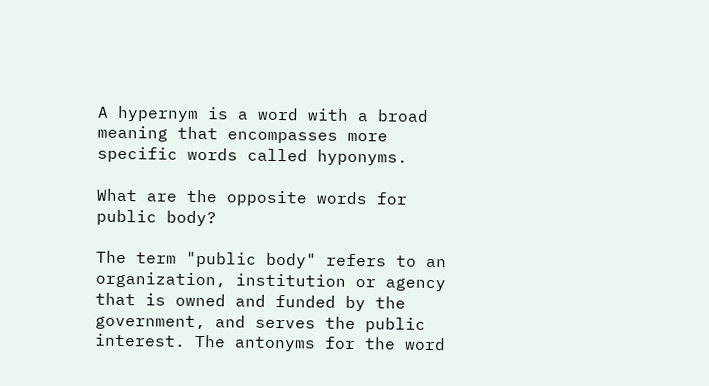A hypernym is a word with a broad meaning that encompasses more specific words called hyponyms.

What are the opposite words for public body?

The term "public body" refers to an organization, institution or agency that is owned and funded by the government, and serves the public interest. The antonyms for the word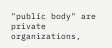"public body" are private organizations,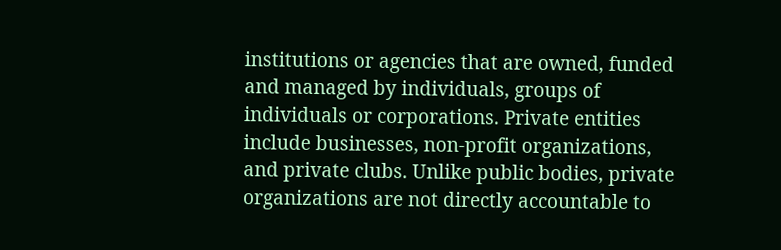institutions or agencies that are owned, funded and managed by individuals, groups of individuals or corporations. Private entities include businesses, non-profit organizations, and private clubs. Unlike public bodies, private organizations are not directly accountable to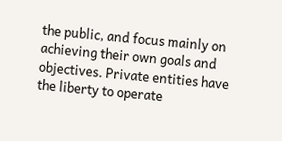the public, and focus mainly on achieving their own goals and objectives. Private entities have the liberty to operate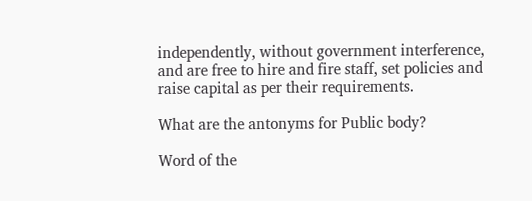independently, without government interference, and are free to hire and fire staff, set policies and raise capital as per their requirements.

What are the antonyms for Public body?

Word of the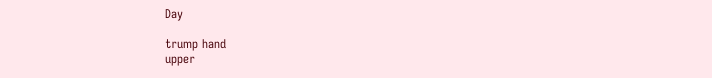Day

trump hand
upper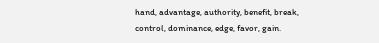hand, advantage, authority, benefit, break, control, dominance, edge, favor, gain.